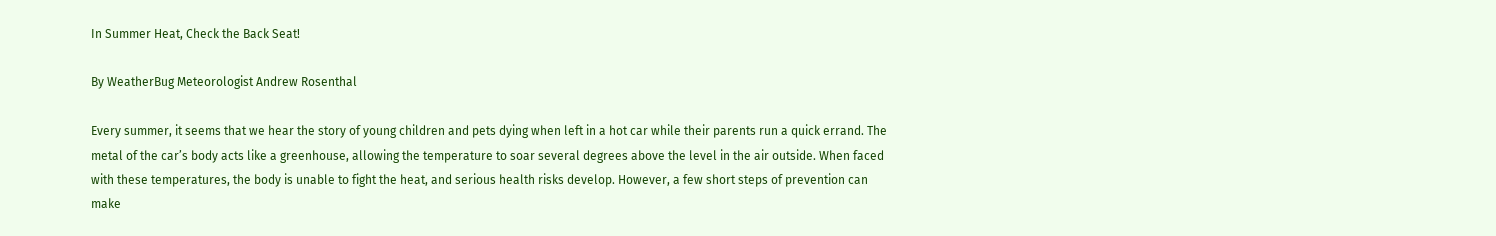In Summer Heat, Check the Back Seat!

By WeatherBug Meteorologist Andrew Rosenthal

Every summer, it seems that we hear the story of young children and pets dying when left in a hot car while their parents run a quick errand. The metal of the car’s body acts like a greenhouse, allowing the temperature to soar several degrees above the level in the air outside. When faced with these temperatures, the body is unable to fight the heat, and serious health risks develop. However, a few short steps of prevention can make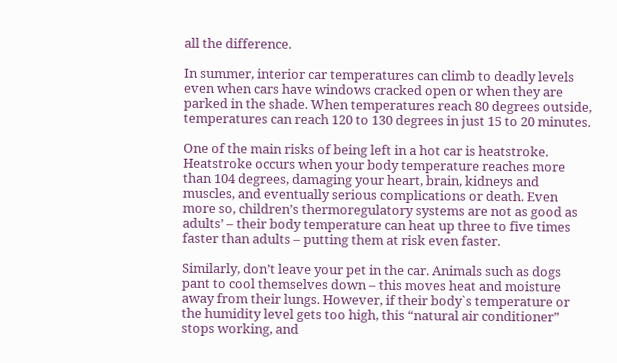all the difference.

In summer, interior car temperatures can climb to deadly levels even when cars have windows cracked open or when they are parked in the shade. When temperatures reach 80 degrees outside, temperatures can reach 120 to 130 degrees in just 15 to 20 minutes.

One of the main risks of being left in a hot car is heatstroke. Heatstroke occurs when your body temperature reaches more than 104 degrees, damaging your heart, brain, kidneys and muscles, and eventually serious complications or death. Even more so, children’s thermoregulatory systems are not as good as adults’ – their body temperature can heat up three to five times faster than adults – putting them at risk even faster.

Similarly, don’t leave your pet in the car. Animals such as dogs pant to cool themselves down – this moves heat and moisture away from their lungs. However, if their body`s temperature or the humidity level gets too high, this “natural air conditioner” stops working, and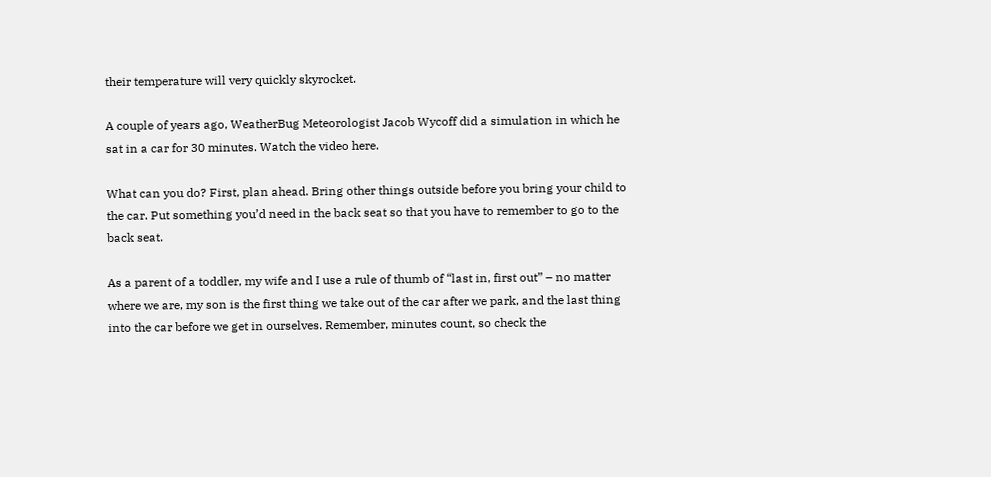their temperature will very quickly skyrocket.

A couple of years ago, WeatherBug Meteorologist Jacob Wycoff did a simulation in which he sat in a car for 30 minutes. Watch the video here.

What can you do? First, plan ahead. Bring other things outside before you bring your child to the car. Put something you’d need in the back seat so that you have to remember to go to the back seat.

As a parent of a toddler, my wife and I use a rule of thumb of “last in, first out” – no matter where we are, my son is the first thing we take out of the car after we park, and the last thing into the car before we get in ourselves. Remember, minutes count, so check the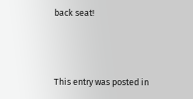back seat!



This entry was posted in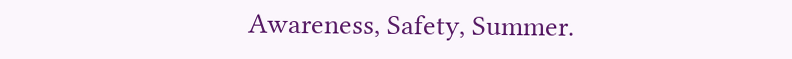Awareness, Safety, Summer.